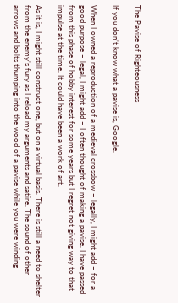The Pavise of Righteousness

If you don’t know what a pavise is, Google.

When I owned a reproduction of a medieval crossbow – legally, I might add – for a good purpose – legal, I might add – I often thought of making a pavise. I have passed from this phase of hobby interest for some years but I regret not giving way to that impulse at the time. It could have been a work of art.

As it is, I might still construct one, but on a virtual basis. There is still a need to shelter from the enemy’s fury as I reload my arguments and satire. The sound of other arrows and bolts thumping into the wood of a pavise while you were winding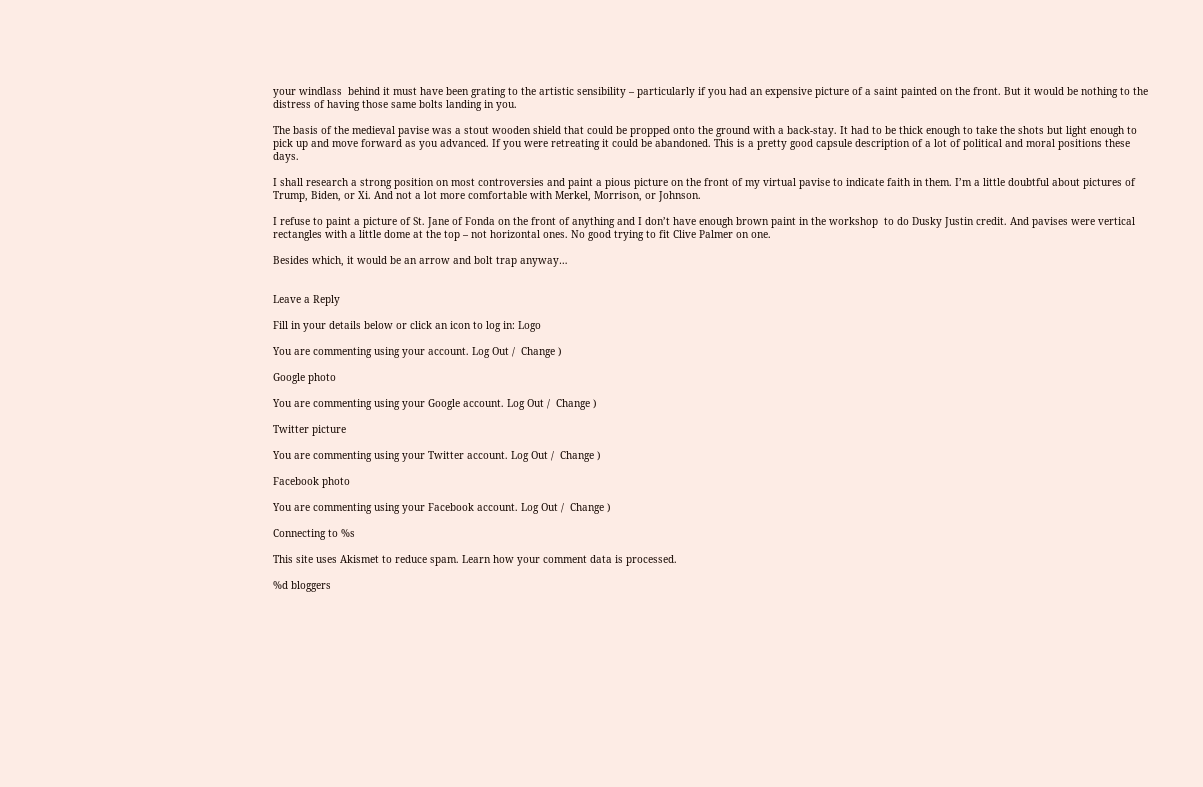your windlass  behind it must have been grating to the artistic sensibility – particularly if you had an expensive picture of a saint painted on the front. But it would be nothing to the distress of having those same bolts landing in you.

The basis of the medieval pavise was a stout wooden shield that could be propped onto the ground with a back-stay. It had to be thick enough to take the shots but light enough to pick up and move forward as you advanced. If you were retreating it could be abandoned. This is a pretty good capsule description of a lot of political and moral positions these days.

I shall research a strong position on most controversies and paint a pious picture on the front of my virtual pavise to indicate faith in them. I’m a little doubtful about pictures of Trump, Biden, or Xi. And not a lot more comfortable with Merkel, Morrison, or Johnson.

I refuse to paint a picture of St. Jane of Fonda on the front of anything and I don’t have enough brown paint in the workshop  to do Dusky Justin credit. And pavises were vertical rectangles with a little dome at the top – not horizontal ones. No good trying to fit Clive Palmer on one.

Besides which, it would be an arrow and bolt trap anyway…


Leave a Reply

Fill in your details below or click an icon to log in: Logo

You are commenting using your account. Log Out /  Change )

Google photo

You are commenting using your Google account. Log Out /  Change )

Twitter picture

You are commenting using your Twitter account. Log Out /  Change )

Facebook photo

You are commenting using your Facebook account. Log Out /  Change )

Connecting to %s

This site uses Akismet to reduce spam. Learn how your comment data is processed.

%d bloggers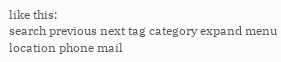like this:
search previous next tag category expand menu location phone mail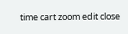time cart zoom edit close